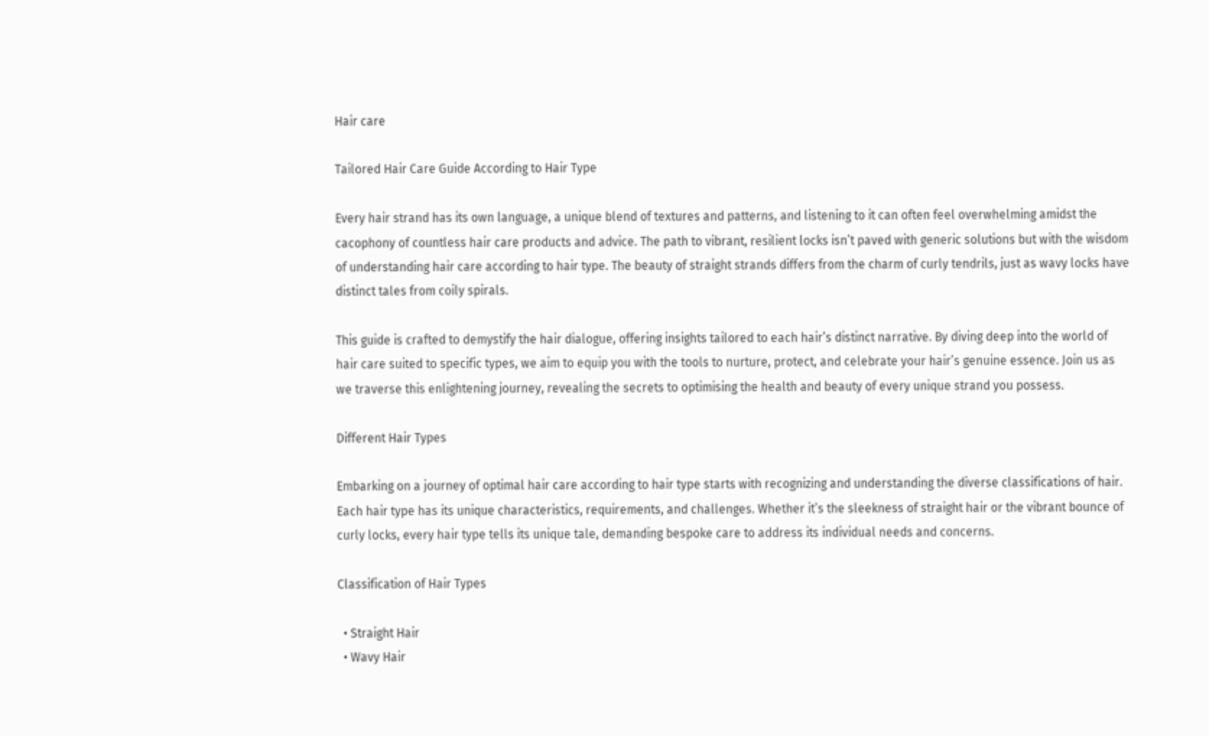Hair care

Tailored Hair Care Guide According to Hair Type

Every hair strand has its own language, a unique blend of textures and patterns, and listening to it can often feel overwhelming amidst the cacophony of countless hair care products and advice. The path to vibrant, resilient locks isn’t paved with generic solutions but with the wisdom of understanding hair care according to hair type. The beauty of straight strands differs from the charm of curly tendrils, just as wavy locks have distinct tales from coily spirals.

This guide is crafted to demystify the hair dialogue, offering insights tailored to each hair’s distinct narrative. By diving deep into the world of hair care suited to specific types, we aim to equip you with the tools to nurture, protect, and celebrate your hair’s genuine essence. Join us as we traverse this enlightening journey, revealing the secrets to optimising the health and beauty of every unique strand you possess.

Different Hair Types

Embarking on a journey of optimal hair care according to hair type starts with recognizing and understanding the diverse classifications of hair. Each hair type has its unique characteristics, requirements, and challenges. Whether it’s the sleekness of straight hair or the vibrant bounce of curly locks, every hair type tells its unique tale, demanding bespoke care to address its individual needs and concerns.

Classification of Hair Types

  • Straight Hair
  • Wavy Hair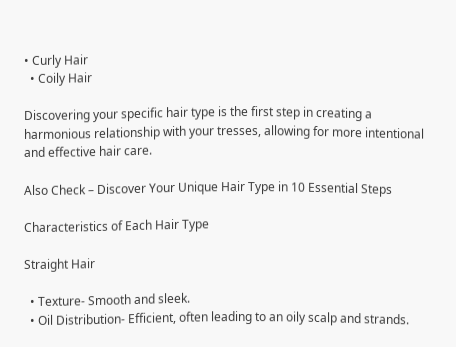• Curly Hair
  • Coily Hair

Discovering your specific hair type is the first step in creating a harmonious relationship with your tresses, allowing for more intentional and effective hair care.

Also Check – Discover Your Unique Hair Type in 10 Essential Steps

Characteristics of Each Hair Type

Straight Hair

  • Texture- Smooth and sleek.
  • Oil Distribution- Efficient, often leading to an oily scalp and strands.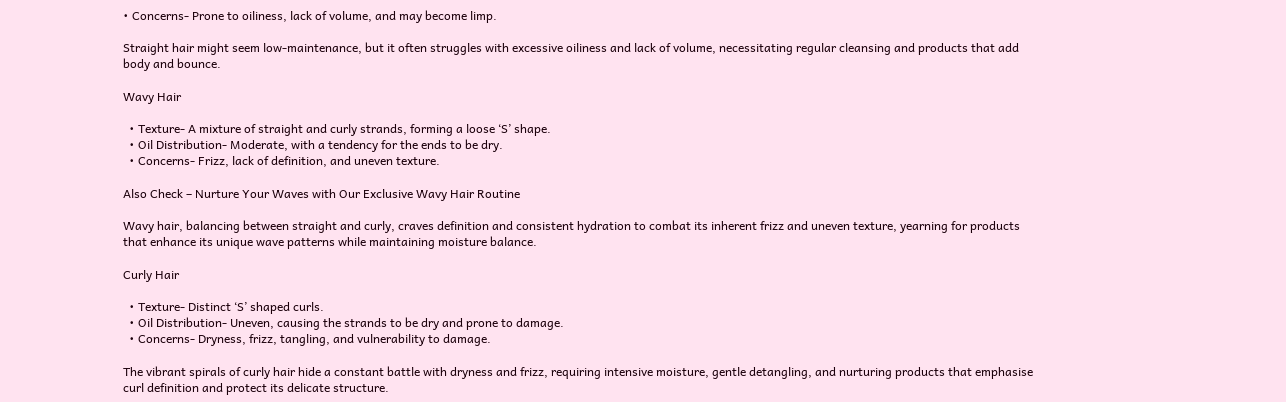• Concerns- Prone to oiliness, lack of volume, and may become limp.

Straight hair might seem low-maintenance, but it often struggles with excessive oiliness and lack of volume, necessitating regular cleansing and products that add body and bounce.

Wavy Hair

  • Texture- A mixture of straight and curly strands, forming a loose ‘S’ shape.
  • Oil Distribution- Moderate, with a tendency for the ends to be dry.
  • Concerns- Frizz, lack of definition, and uneven texture.

Also Check – Nurture Your Waves with Our Exclusive Wavy Hair Routine

Wavy hair, balancing between straight and curly, craves definition and consistent hydration to combat its inherent frizz and uneven texture, yearning for products that enhance its unique wave patterns while maintaining moisture balance.

Curly Hair

  • Texture- Distinct ‘S’ shaped curls.
  • Oil Distribution- Uneven, causing the strands to be dry and prone to damage.
  • Concerns- Dryness, frizz, tangling, and vulnerability to damage.

The vibrant spirals of curly hair hide a constant battle with dryness and frizz, requiring intensive moisture, gentle detangling, and nurturing products that emphasise curl definition and protect its delicate structure.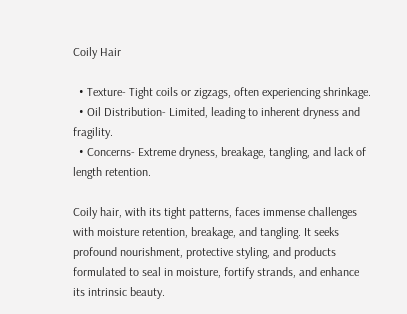Coily Hair

  • Texture- Tight coils or zigzags, often experiencing shrinkage.
  • Oil Distribution- Limited, leading to inherent dryness and fragility.
  • Concerns- Extreme dryness, breakage, tangling, and lack of length retention.

Coily hair, with its tight patterns, faces immense challenges with moisture retention, breakage, and tangling. It seeks profound nourishment, protective styling, and products formulated to seal in moisture, fortify strands, and enhance its intrinsic beauty.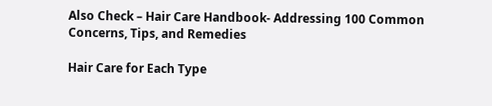Also Check – Hair Care Handbook- Addressing 100 Common Concerns, Tips, and Remedies

Hair Care for Each Type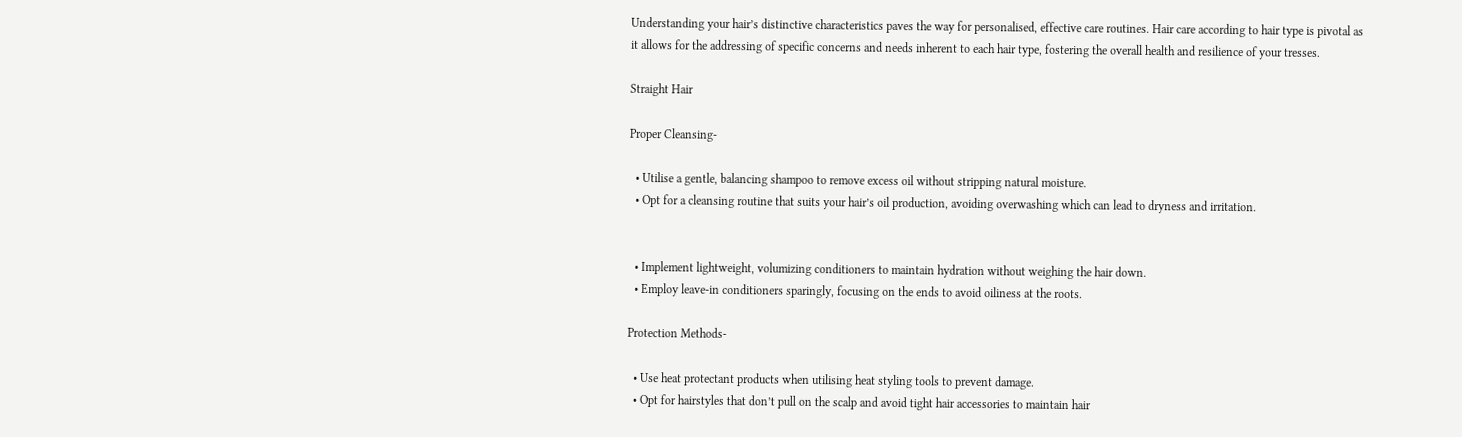Understanding your hair’s distinctive characteristics paves the way for personalised, effective care routines. Hair care according to hair type is pivotal as it allows for the addressing of specific concerns and needs inherent to each hair type, fostering the overall health and resilience of your tresses.

Straight Hair

Proper Cleansing-

  • Utilise a gentle, balancing shampoo to remove excess oil without stripping natural moisture.
  • Opt for a cleansing routine that suits your hair’s oil production, avoiding overwashing which can lead to dryness and irritation.


  • Implement lightweight, volumizing conditioners to maintain hydration without weighing the hair down.
  • Employ leave-in conditioners sparingly, focusing on the ends to avoid oiliness at the roots.

Protection Methods-

  • Use heat protectant products when utilising heat styling tools to prevent damage.
  • Opt for hairstyles that don’t pull on the scalp and avoid tight hair accessories to maintain hair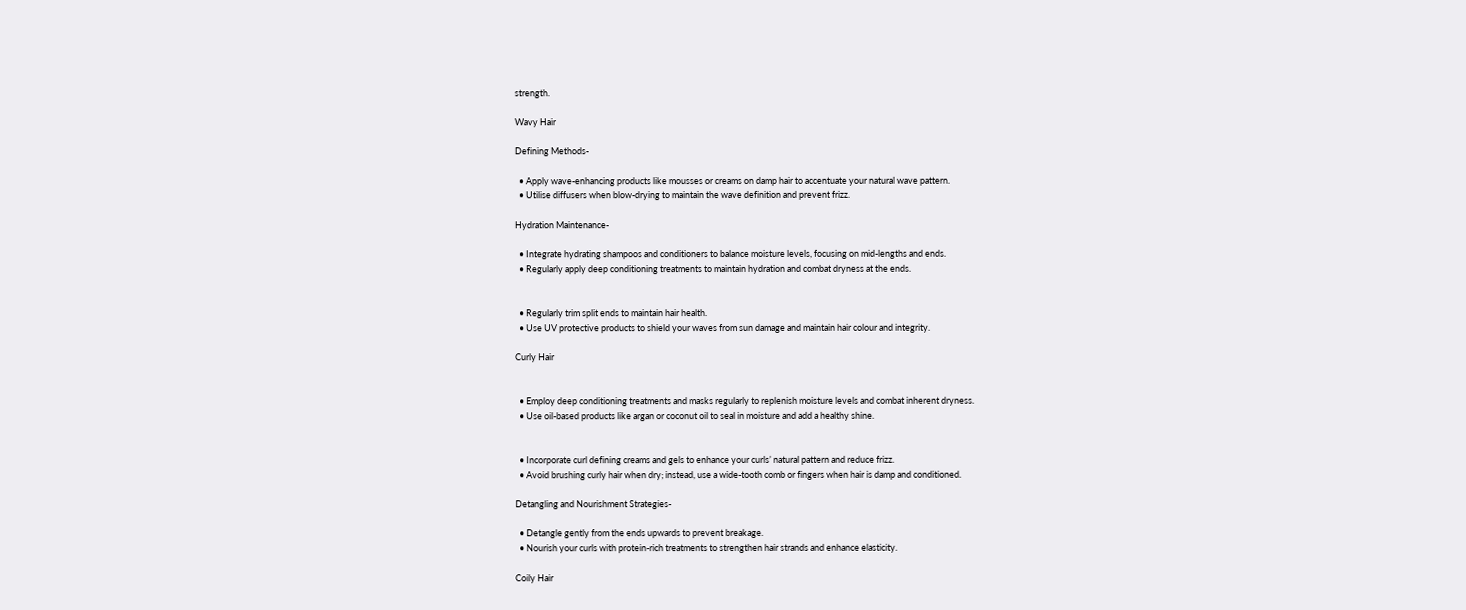strength.

Wavy Hair

Defining Methods-

  • Apply wave-enhancing products like mousses or creams on damp hair to accentuate your natural wave pattern.
  • Utilise diffusers when blow-drying to maintain the wave definition and prevent frizz.

Hydration Maintenance-

  • Integrate hydrating shampoos and conditioners to balance moisture levels, focusing on mid-lengths and ends.
  • Regularly apply deep conditioning treatments to maintain hydration and combat dryness at the ends.


  • Regularly trim split ends to maintain hair health.
  • Use UV protective products to shield your waves from sun damage and maintain hair colour and integrity.

Curly Hair


  • Employ deep conditioning treatments and masks regularly to replenish moisture levels and combat inherent dryness.
  • Use oil-based products like argan or coconut oil to seal in moisture and add a healthy shine.


  • Incorporate curl defining creams and gels to enhance your curls’ natural pattern and reduce frizz.
  • Avoid brushing curly hair when dry; instead, use a wide-tooth comb or fingers when hair is damp and conditioned.

Detangling and Nourishment Strategies-

  • Detangle gently from the ends upwards to prevent breakage.
  • Nourish your curls with protein-rich treatments to strengthen hair strands and enhance elasticity.

Coily Hair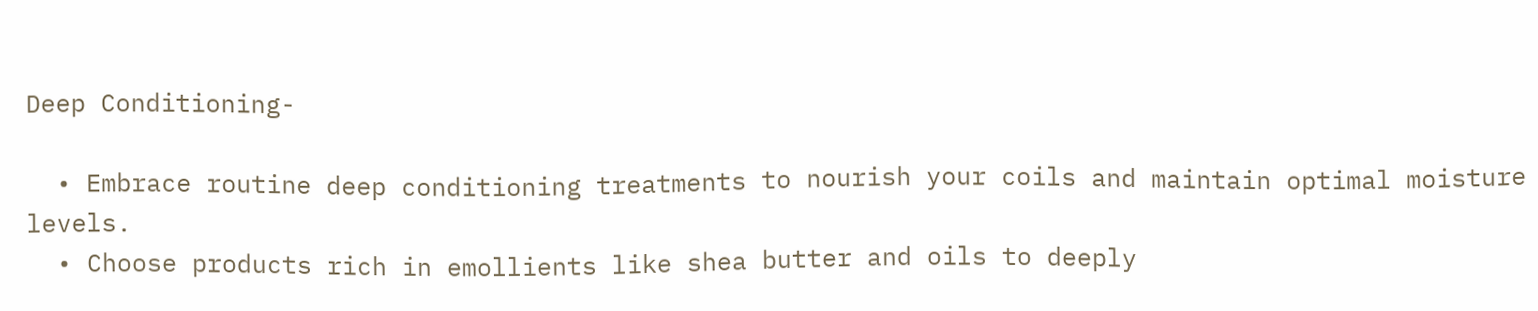Deep Conditioning-

  • Embrace routine deep conditioning treatments to nourish your coils and maintain optimal moisture levels.
  • Choose products rich in emollients like shea butter and oils to deeply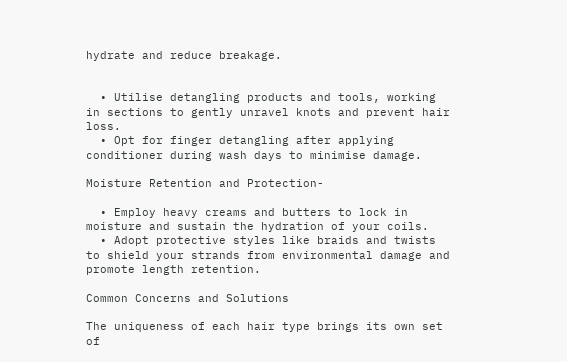hydrate and reduce breakage.


  • Utilise detangling products and tools, working in sections to gently unravel knots and prevent hair loss.
  • Opt for finger detangling after applying conditioner during wash days to minimise damage.

Moisture Retention and Protection-

  • Employ heavy creams and butters to lock in moisture and sustain the hydration of your coils.
  • Adopt protective styles like braids and twists to shield your strands from environmental damage and promote length retention.

Common Concerns and Solutions

The uniqueness of each hair type brings its own set of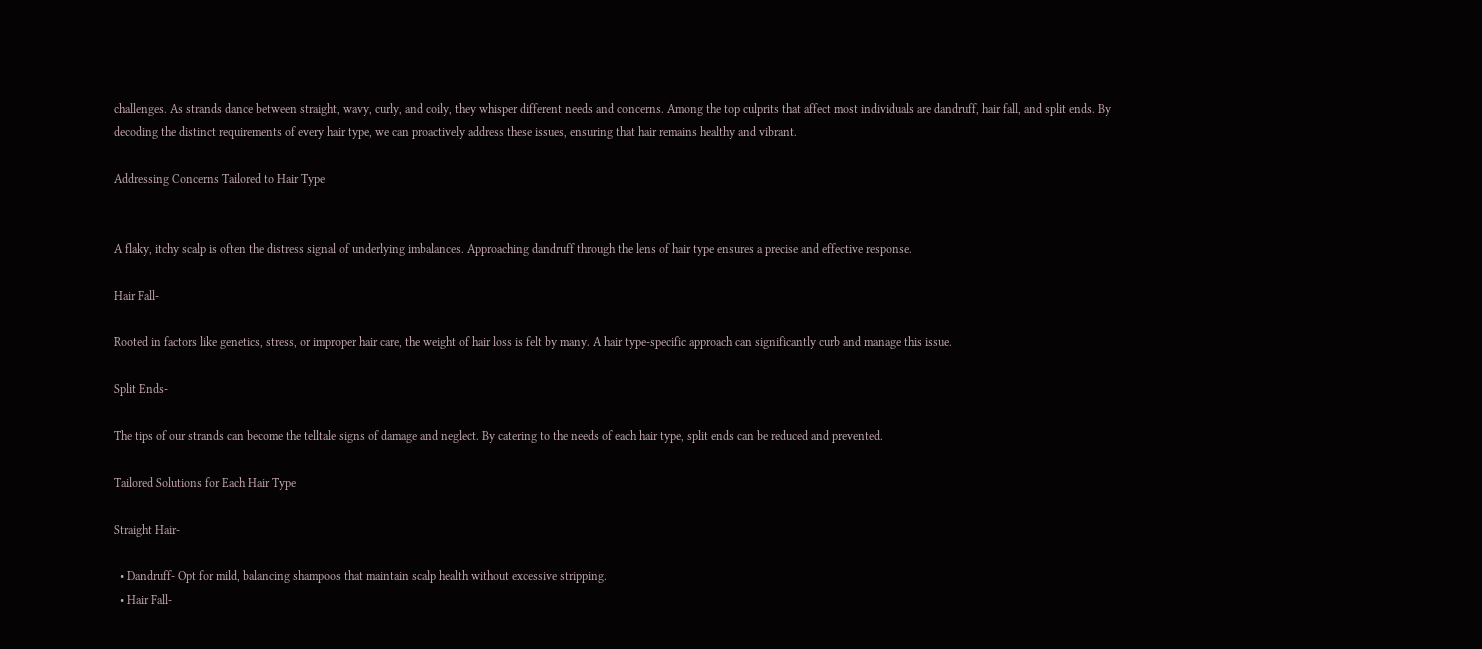challenges. As strands dance between straight, wavy, curly, and coily, they whisper different needs and concerns. Among the top culprits that affect most individuals are dandruff, hair fall, and split ends. By decoding the distinct requirements of every hair type, we can proactively address these issues, ensuring that hair remains healthy and vibrant.

Addressing Concerns Tailored to Hair Type


A flaky, itchy scalp is often the distress signal of underlying imbalances. Approaching dandruff through the lens of hair type ensures a precise and effective response.

Hair Fall-

Rooted in factors like genetics, stress, or improper hair care, the weight of hair loss is felt by many. A hair type-specific approach can significantly curb and manage this issue.

Split Ends-

The tips of our strands can become the telltale signs of damage and neglect. By catering to the needs of each hair type, split ends can be reduced and prevented.

Tailored Solutions for Each Hair Type

Straight Hair-

  • Dandruff- Opt for mild, balancing shampoos that maintain scalp health without excessive stripping.
  • Hair Fall-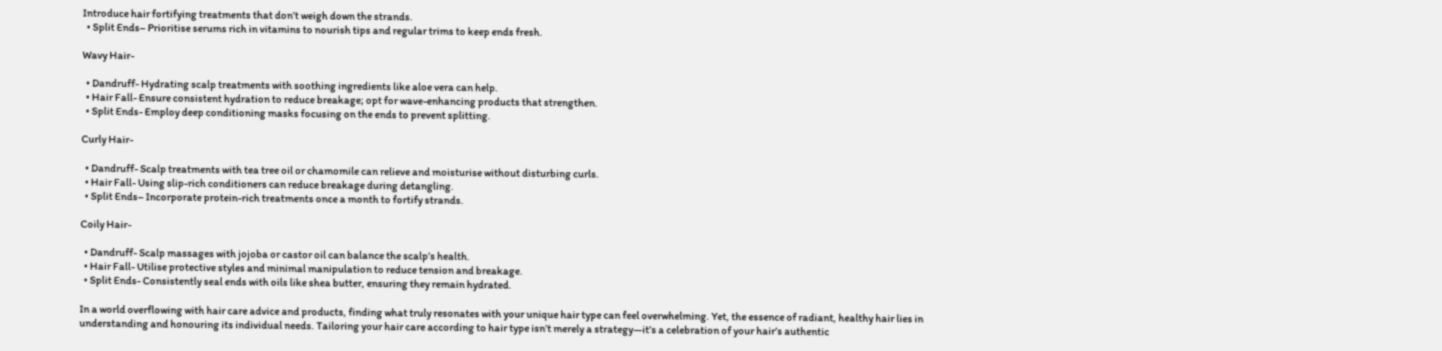Introduce hair fortifying treatments that don’t weigh down the strands.
  • Split Ends– Prioritise serums rich in vitamins to nourish tips and regular trims to keep ends fresh.

Wavy Hair-

  • Dandruff- Hydrating scalp treatments with soothing ingredients like aloe vera can help.
  • Hair Fall- Ensure consistent hydration to reduce breakage; opt for wave-enhancing products that strengthen.
  • Split Ends- Employ deep conditioning masks focusing on the ends to prevent splitting.

Curly Hair-

  • Dandruff- Scalp treatments with tea tree oil or chamomile can relieve and moisturise without disturbing curls.
  • Hair Fall- Using slip-rich conditioners can reduce breakage during detangling.
  • Split Ends– Incorporate protein-rich treatments once a month to fortify strands.

Coily Hair-

  • Dandruff- Scalp massages with jojoba or castor oil can balance the scalp’s health.
  • Hair Fall- Utilise protective styles and minimal manipulation to reduce tension and breakage.
  • Split Ends- Consistently seal ends with oils like shea butter, ensuring they remain hydrated.

In a world overflowing with hair care advice and products, finding what truly resonates with your unique hair type can feel overwhelming. Yet, the essence of radiant, healthy hair lies in understanding and honouring its individual needs. Tailoring your hair care according to hair type isn’t merely a strategy—it’s a celebration of your hair’s authentic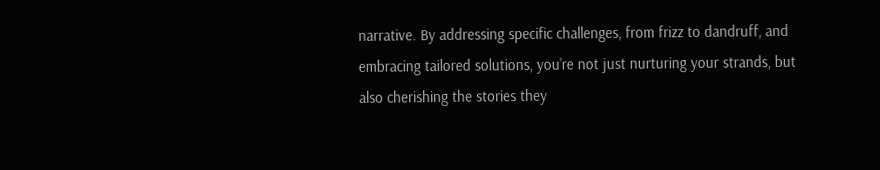narrative. By addressing specific challenges, from frizz to dandruff, and embracing tailored solutions, you’re not just nurturing your strands, but also cherishing the stories they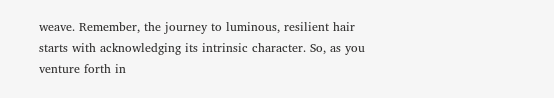weave. Remember, the journey to luminous, resilient hair starts with acknowledging its intrinsic character. So, as you venture forth in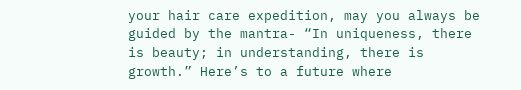your hair care expedition, may you always be guided by the mantra- “In uniqueness, there is beauty; in understanding, there is growth.” Here’s to a future where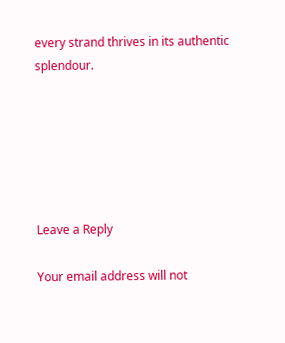every strand thrives in its authentic splendour.






Leave a Reply

Your email address will not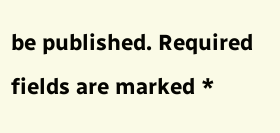be published. Required fields are marked *